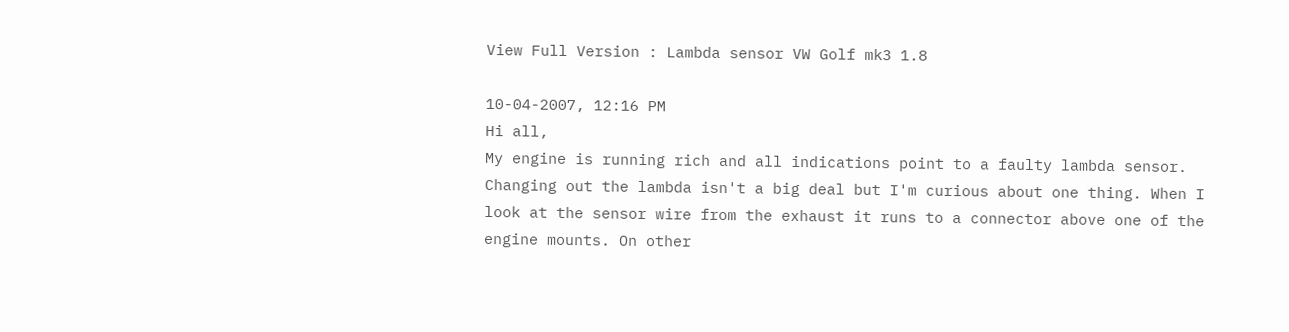View Full Version : Lambda sensor VW Golf mk3 1.8

10-04-2007, 12:16 PM
Hi all,
My engine is running rich and all indications point to a faulty lambda sensor. Changing out the lambda isn't a big deal but I'm curious about one thing. When I look at the sensor wire from the exhaust it runs to a connector above one of the engine mounts. On other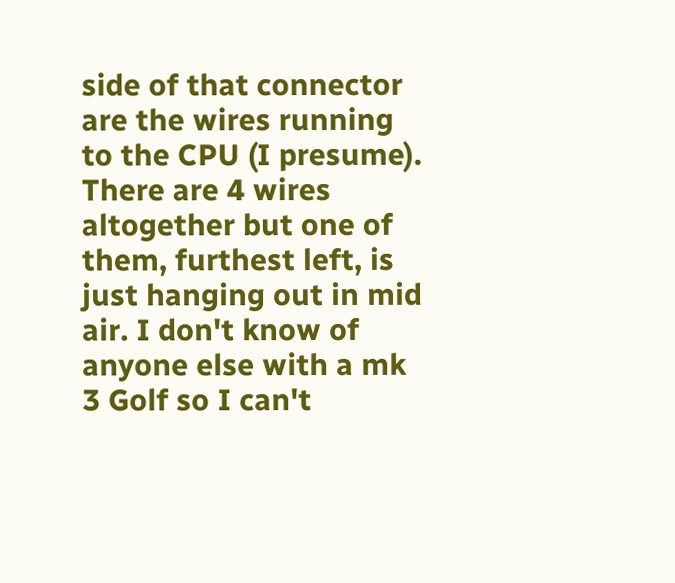side of that connector are the wires running to the CPU (I presume). There are 4 wires altogether but one of them, furthest left, is just hanging out in mid air. I don't know of anyone else with a mk 3 Golf so I can't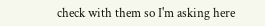check with them so I'm asking here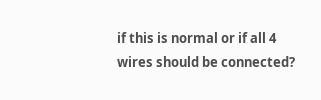if this is normal or if all 4 wires should be connected?